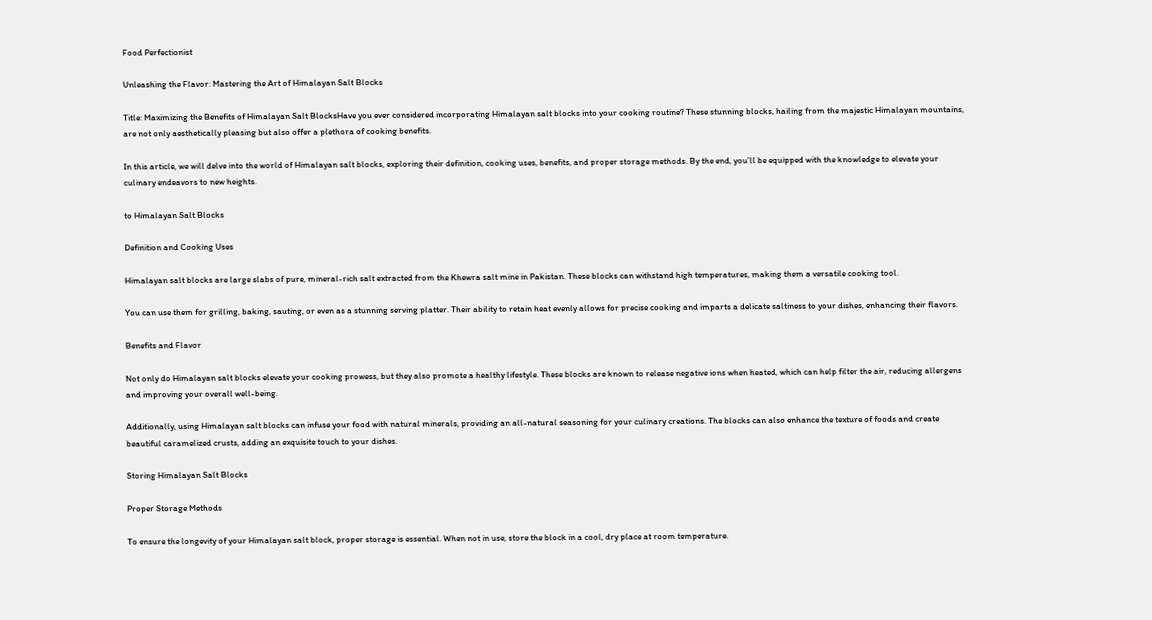Food Perfectionist

Unleashing the Flavor: Mastering the Art of Himalayan Salt Blocks

Title: Maximizing the Benefits of Himalayan Salt BlocksHave you ever considered incorporating Himalayan salt blocks into your cooking routine? These stunning blocks, hailing from the majestic Himalayan mountains, are not only aesthetically pleasing but also offer a plethora of cooking benefits.

In this article, we will delve into the world of Himalayan salt blocks, exploring their definition, cooking uses, benefits, and proper storage methods. By the end, you’ll be equipped with the knowledge to elevate your culinary endeavors to new heights.

to Himalayan Salt Blocks

Definition and Cooking Uses

Himalayan salt blocks are large slabs of pure, mineral-rich salt extracted from the Khewra salt mine in Pakistan. These blocks can withstand high temperatures, making them a versatile cooking tool.

You can use them for grilling, baking, sauting, or even as a stunning serving platter. Their ability to retain heat evenly allows for precise cooking and imparts a delicate saltiness to your dishes, enhancing their flavors.

Benefits and Flavor

Not only do Himalayan salt blocks elevate your cooking prowess, but they also promote a healthy lifestyle. These blocks are known to release negative ions when heated, which can help filter the air, reducing allergens and improving your overall well-being.

Additionally, using Himalayan salt blocks can infuse your food with natural minerals, providing an all-natural seasoning for your culinary creations. The blocks can also enhance the texture of foods and create beautiful caramelized crusts, adding an exquisite touch to your dishes.

Storing Himalayan Salt Blocks

Proper Storage Methods

To ensure the longevity of your Himalayan salt block, proper storage is essential. When not in use, store the block in a cool, dry place at room temperature.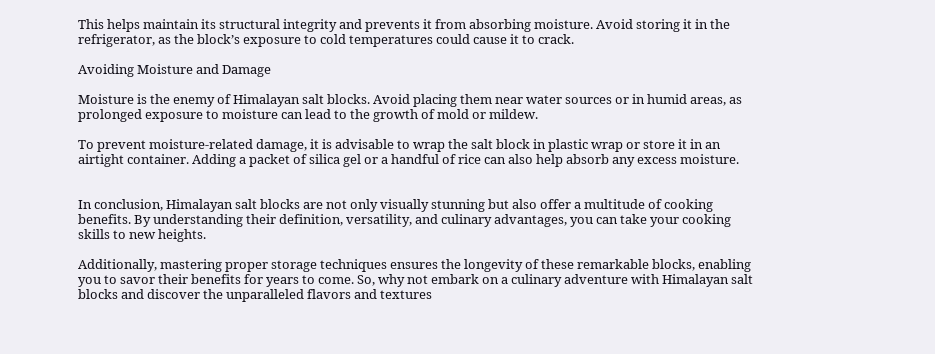This helps maintain its structural integrity and prevents it from absorbing moisture. Avoid storing it in the refrigerator, as the block’s exposure to cold temperatures could cause it to crack.

Avoiding Moisture and Damage

Moisture is the enemy of Himalayan salt blocks. Avoid placing them near water sources or in humid areas, as prolonged exposure to moisture can lead to the growth of mold or mildew.

To prevent moisture-related damage, it is advisable to wrap the salt block in plastic wrap or store it in an airtight container. Adding a packet of silica gel or a handful of rice can also help absorb any excess moisture.


In conclusion, Himalayan salt blocks are not only visually stunning but also offer a multitude of cooking benefits. By understanding their definition, versatility, and culinary advantages, you can take your cooking skills to new heights.

Additionally, mastering proper storage techniques ensures the longevity of these remarkable blocks, enabling you to savor their benefits for years to come. So, why not embark on a culinary adventure with Himalayan salt blocks and discover the unparalleled flavors and textures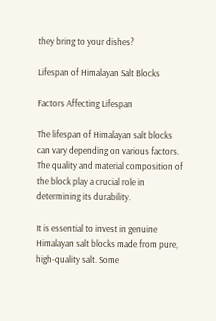they bring to your dishes?

Lifespan of Himalayan Salt Blocks

Factors Affecting Lifespan

The lifespan of Himalayan salt blocks can vary depending on various factors. The quality and material composition of the block play a crucial role in determining its durability.

It is essential to invest in genuine Himalayan salt blocks made from pure, high-quality salt. Some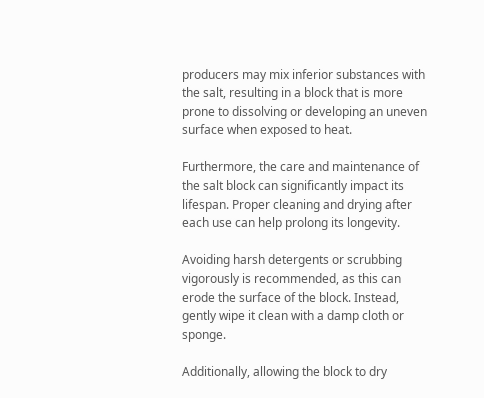producers may mix inferior substances with the salt, resulting in a block that is more prone to dissolving or developing an uneven surface when exposed to heat.

Furthermore, the care and maintenance of the salt block can significantly impact its lifespan. Proper cleaning and drying after each use can help prolong its longevity.

Avoiding harsh detergents or scrubbing vigorously is recommended, as this can erode the surface of the block. Instead, gently wipe it clean with a damp cloth or sponge.

Additionally, allowing the block to dry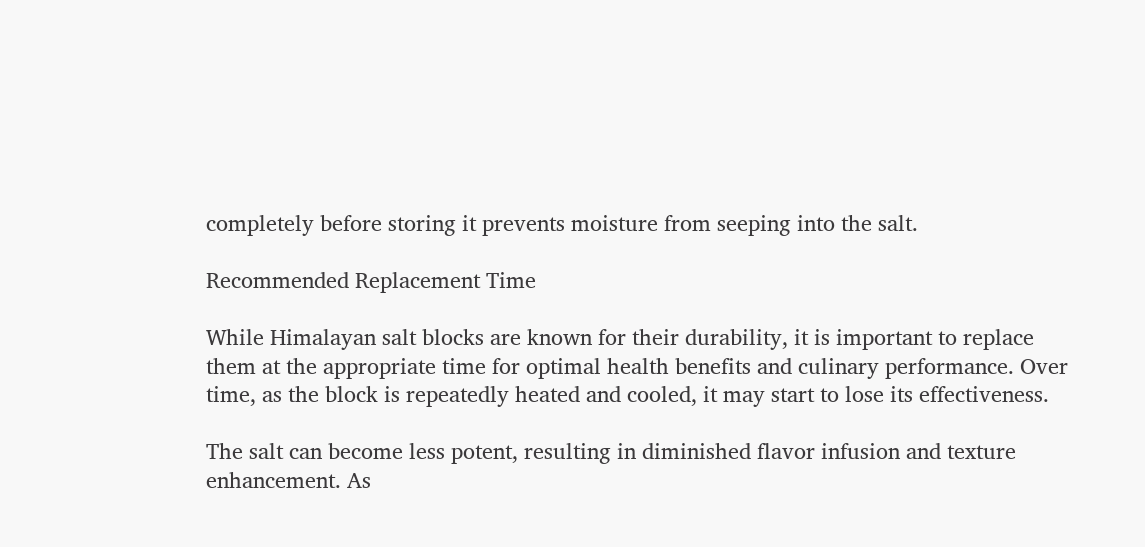completely before storing it prevents moisture from seeping into the salt.

Recommended Replacement Time

While Himalayan salt blocks are known for their durability, it is important to replace them at the appropriate time for optimal health benefits and culinary performance. Over time, as the block is repeatedly heated and cooled, it may start to lose its effectiveness.

The salt can become less potent, resulting in diminished flavor infusion and texture enhancement. As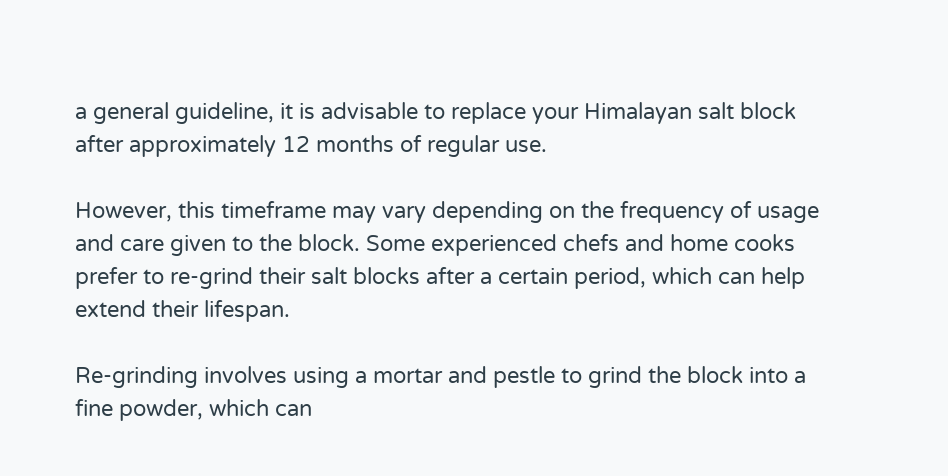a general guideline, it is advisable to replace your Himalayan salt block after approximately 12 months of regular use.

However, this timeframe may vary depending on the frequency of usage and care given to the block. Some experienced chefs and home cooks prefer to re-grind their salt blocks after a certain period, which can help extend their lifespan.

Re-grinding involves using a mortar and pestle to grind the block into a fine powder, which can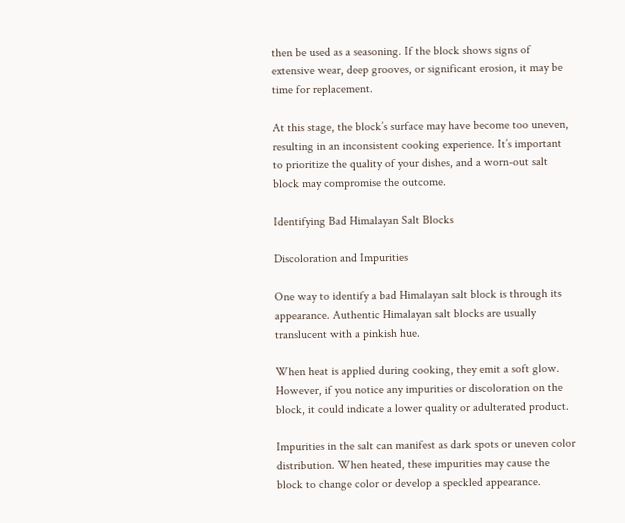then be used as a seasoning. If the block shows signs of extensive wear, deep grooves, or significant erosion, it may be time for replacement.

At this stage, the block’s surface may have become too uneven, resulting in an inconsistent cooking experience. It’s important to prioritize the quality of your dishes, and a worn-out salt block may compromise the outcome.

Identifying Bad Himalayan Salt Blocks

Discoloration and Impurities

One way to identify a bad Himalayan salt block is through its appearance. Authentic Himalayan salt blocks are usually translucent with a pinkish hue.

When heat is applied during cooking, they emit a soft glow. However, if you notice any impurities or discoloration on the block, it could indicate a lower quality or adulterated product.

Impurities in the salt can manifest as dark spots or uneven color distribution. When heated, these impurities may cause the block to change color or develop a speckled appearance.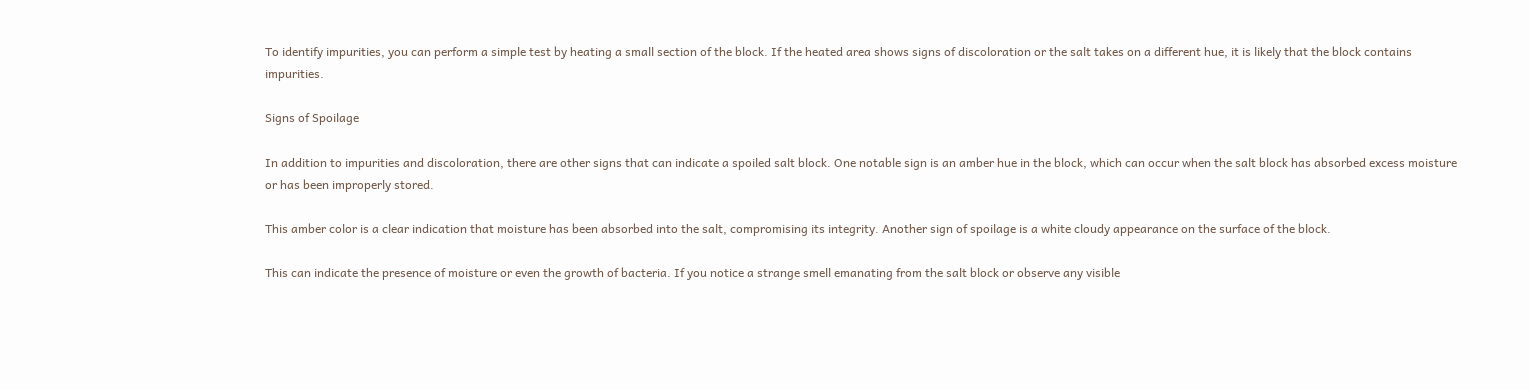To identify impurities, you can perform a simple test by heating a small section of the block. If the heated area shows signs of discoloration or the salt takes on a different hue, it is likely that the block contains impurities.

Signs of Spoilage

In addition to impurities and discoloration, there are other signs that can indicate a spoiled salt block. One notable sign is an amber hue in the block, which can occur when the salt block has absorbed excess moisture or has been improperly stored.

This amber color is a clear indication that moisture has been absorbed into the salt, compromising its integrity. Another sign of spoilage is a white cloudy appearance on the surface of the block.

This can indicate the presence of moisture or even the growth of bacteria. If you notice a strange smell emanating from the salt block or observe any visible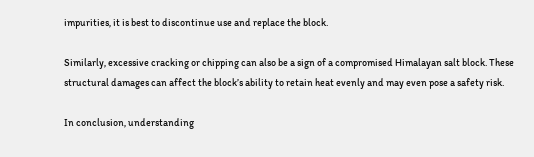impurities, it is best to discontinue use and replace the block.

Similarly, excessive cracking or chipping can also be a sign of a compromised Himalayan salt block. These structural damages can affect the block’s ability to retain heat evenly and may even pose a safety risk.

In conclusion, understanding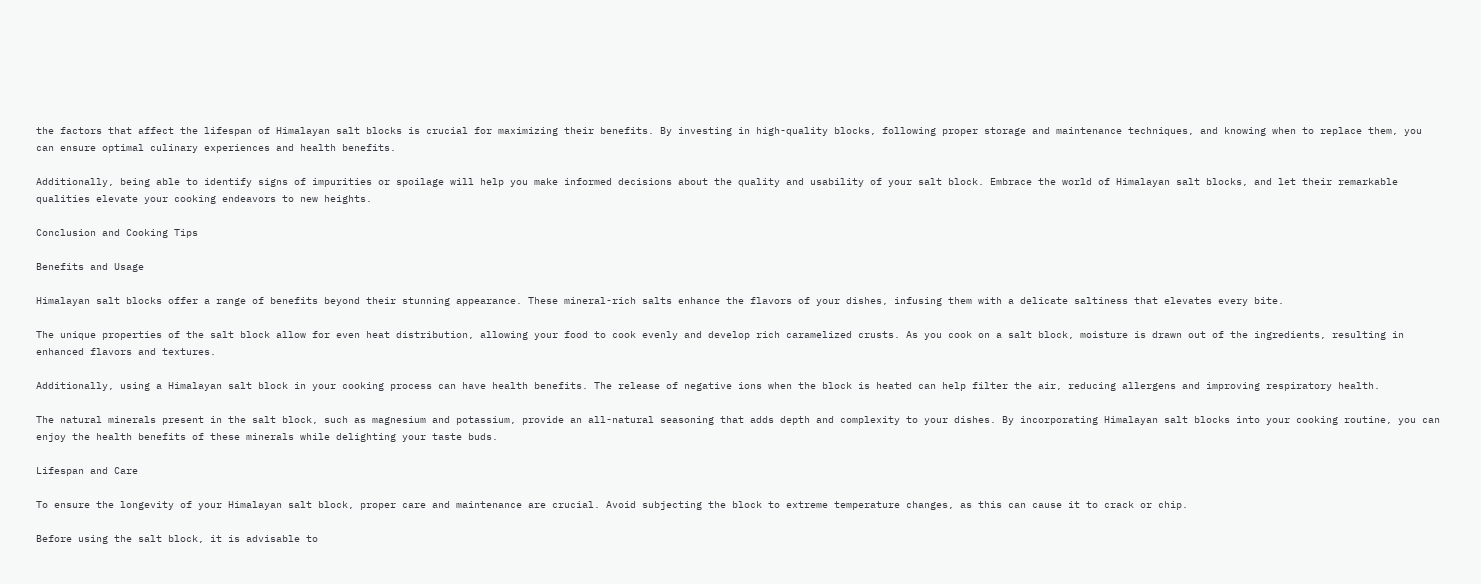the factors that affect the lifespan of Himalayan salt blocks is crucial for maximizing their benefits. By investing in high-quality blocks, following proper storage and maintenance techniques, and knowing when to replace them, you can ensure optimal culinary experiences and health benefits.

Additionally, being able to identify signs of impurities or spoilage will help you make informed decisions about the quality and usability of your salt block. Embrace the world of Himalayan salt blocks, and let their remarkable qualities elevate your cooking endeavors to new heights.

Conclusion and Cooking Tips

Benefits and Usage

Himalayan salt blocks offer a range of benefits beyond their stunning appearance. These mineral-rich salts enhance the flavors of your dishes, infusing them with a delicate saltiness that elevates every bite.

The unique properties of the salt block allow for even heat distribution, allowing your food to cook evenly and develop rich caramelized crusts. As you cook on a salt block, moisture is drawn out of the ingredients, resulting in enhanced flavors and textures.

Additionally, using a Himalayan salt block in your cooking process can have health benefits. The release of negative ions when the block is heated can help filter the air, reducing allergens and improving respiratory health.

The natural minerals present in the salt block, such as magnesium and potassium, provide an all-natural seasoning that adds depth and complexity to your dishes. By incorporating Himalayan salt blocks into your cooking routine, you can enjoy the health benefits of these minerals while delighting your taste buds.

Lifespan and Care

To ensure the longevity of your Himalayan salt block, proper care and maintenance are crucial. Avoid subjecting the block to extreme temperature changes, as this can cause it to crack or chip.

Before using the salt block, it is advisable to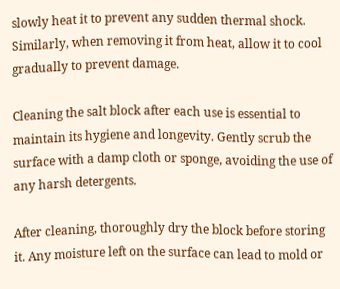slowly heat it to prevent any sudden thermal shock. Similarly, when removing it from heat, allow it to cool gradually to prevent damage.

Cleaning the salt block after each use is essential to maintain its hygiene and longevity. Gently scrub the surface with a damp cloth or sponge, avoiding the use of any harsh detergents.

After cleaning, thoroughly dry the block before storing it. Any moisture left on the surface can lead to mold or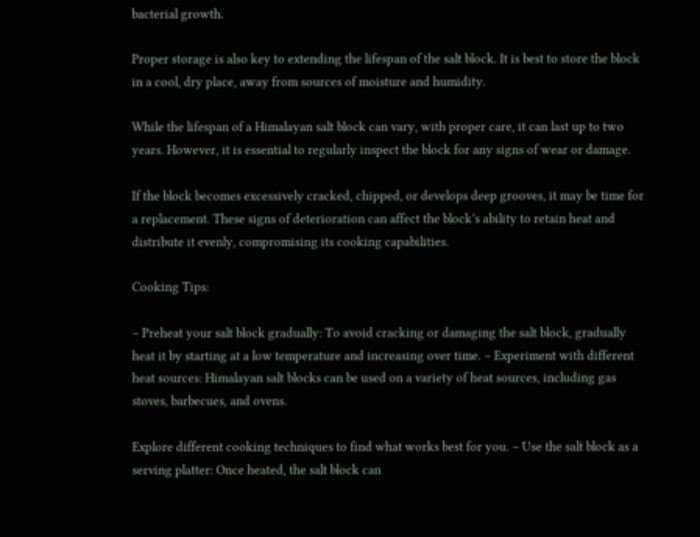bacterial growth.

Proper storage is also key to extending the lifespan of the salt block. It is best to store the block in a cool, dry place, away from sources of moisture and humidity.

While the lifespan of a Himalayan salt block can vary, with proper care, it can last up to two years. However, it is essential to regularly inspect the block for any signs of wear or damage.

If the block becomes excessively cracked, chipped, or develops deep grooves, it may be time for a replacement. These signs of deterioration can affect the block’s ability to retain heat and distribute it evenly, compromising its cooking capabilities.

Cooking Tips:

– Preheat your salt block gradually: To avoid cracking or damaging the salt block, gradually heat it by starting at a low temperature and increasing over time. – Experiment with different heat sources: Himalayan salt blocks can be used on a variety of heat sources, including gas stoves, barbecues, and ovens.

Explore different cooking techniques to find what works best for you. – Use the salt block as a serving platter: Once heated, the salt block can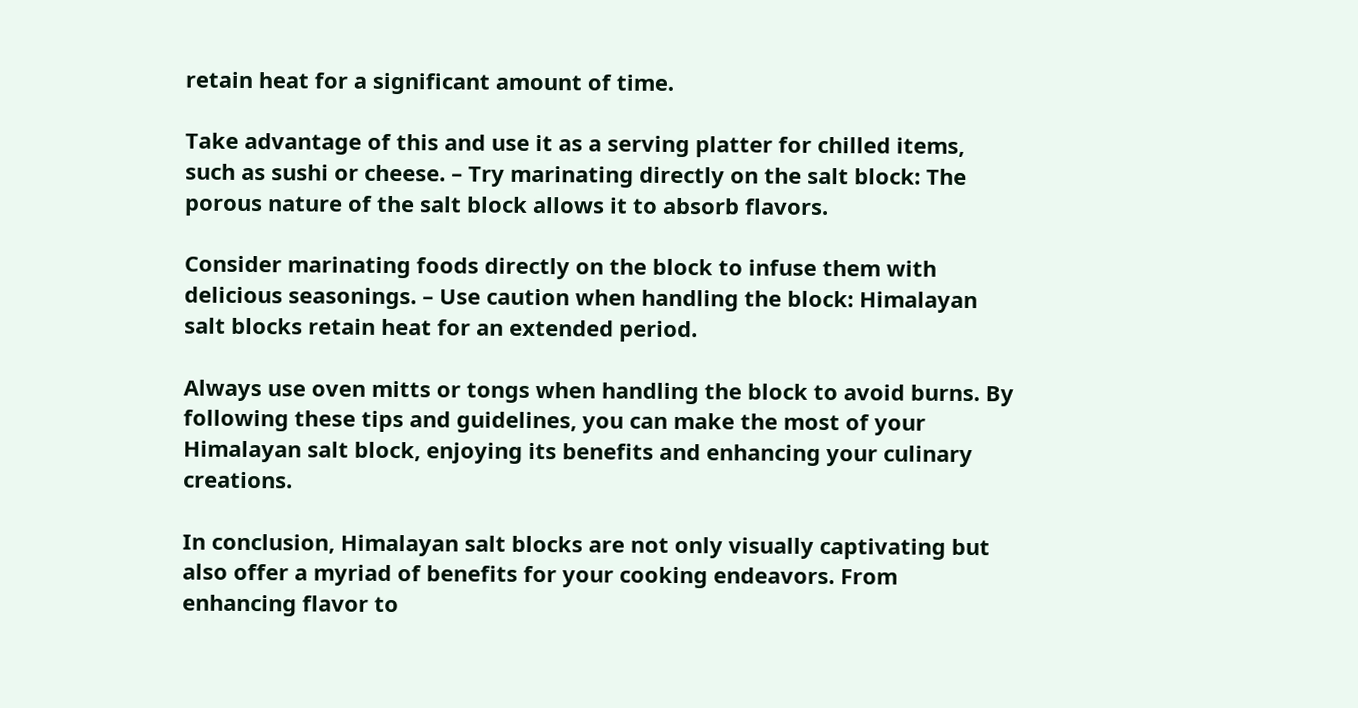retain heat for a significant amount of time.

Take advantage of this and use it as a serving platter for chilled items, such as sushi or cheese. – Try marinating directly on the salt block: The porous nature of the salt block allows it to absorb flavors.

Consider marinating foods directly on the block to infuse them with delicious seasonings. – Use caution when handling the block: Himalayan salt blocks retain heat for an extended period.

Always use oven mitts or tongs when handling the block to avoid burns. By following these tips and guidelines, you can make the most of your Himalayan salt block, enjoying its benefits and enhancing your culinary creations.

In conclusion, Himalayan salt blocks are not only visually captivating but also offer a myriad of benefits for your cooking endeavors. From enhancing flavor to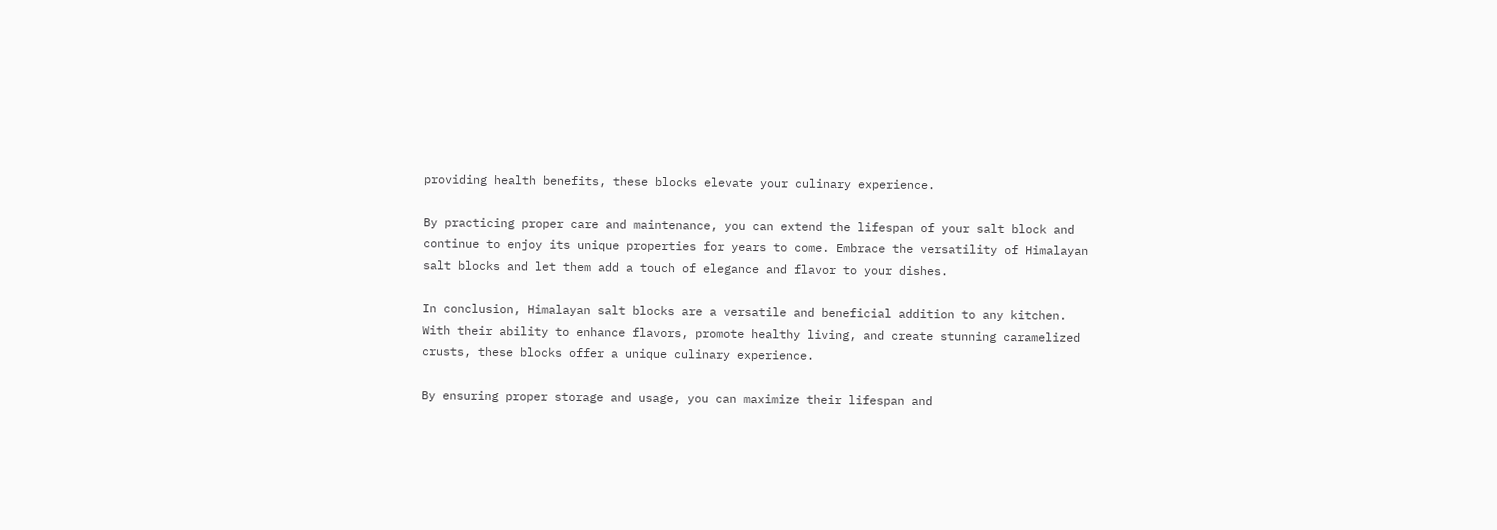providing health benefits, these blocks elevate your culinary experience.

By practicing proper care and maintenance, you can extend the lifespan of your salt block and continue to enjoy its unique properties for years to come. Embrace the versatility of Himalayan salt blocks and let them add a touch of elegance and flavor to your dishes.

In conclusion, Himalayan salt blocks are a versatile and beneficial addition to any kitchen. With their ability to enhance flavors, promote healthy living, and create stunning caramelized crusts, these blocks offer a unique culinary experience.

By ensuring proper storage and usage, you can maximize their lifespan and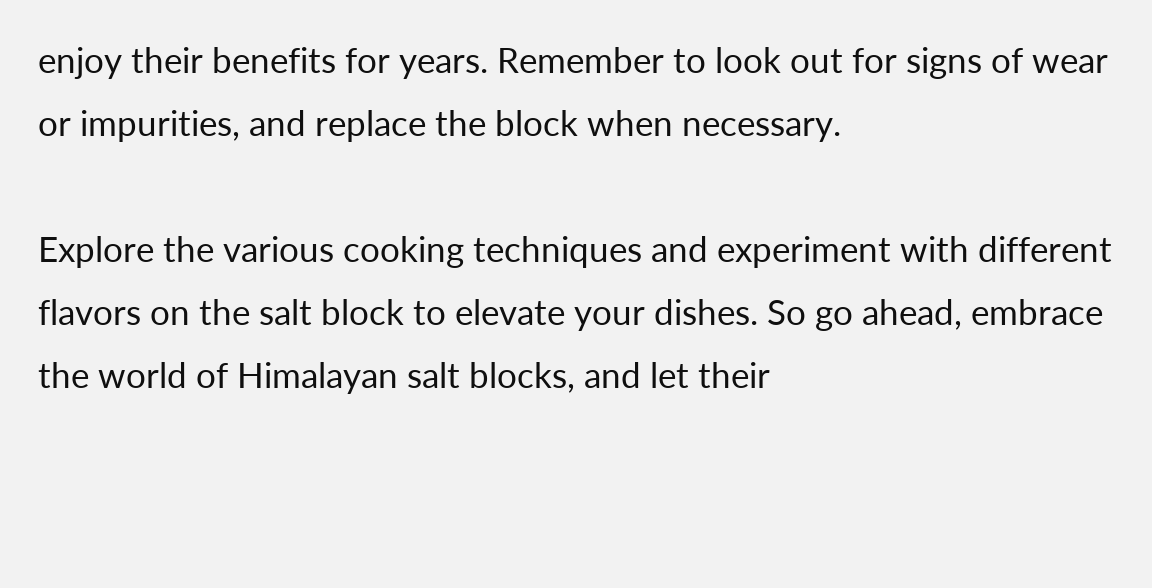enjoy their benefits for years. Remember to look out for signs of wear or impurities, and replace the block when necessary.

Explore the various cooking techniques and experiment with different flavors on the salt block to elevate your dishes. So go ahead, embrace the world of Himalayan salt blocks, and let their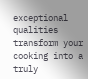exceptional qualities transform your cooking into a truly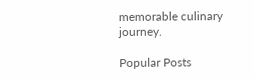memorable culinary journey.

Popular Posts